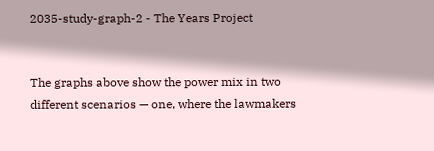2035-study-graph-2 - The Years Project


The graphs above show the power mix in two different scenarios — one, where the lawmakers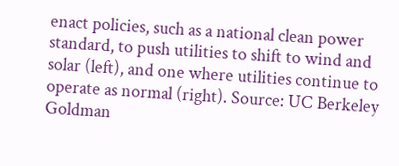enact policies, such as a national clean power standard, to push utilities to shift to wind and solar (left), and one where utilities continue to operate as normal (right). Source: UC Berkeley Goldman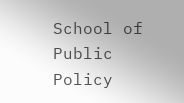School of Public Policy